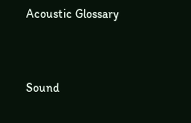Acoustic Glossary


Sound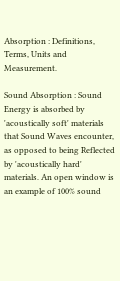Absorption : Definitions, Terms, Units and Measurement.

Sound Absorption : Sound Energy is absorbed by 'acoustically soft' materials that Sound Waves encounter, as opposed to being Reflected by 'acoustically hard' materials. An open window is an example of 100% sound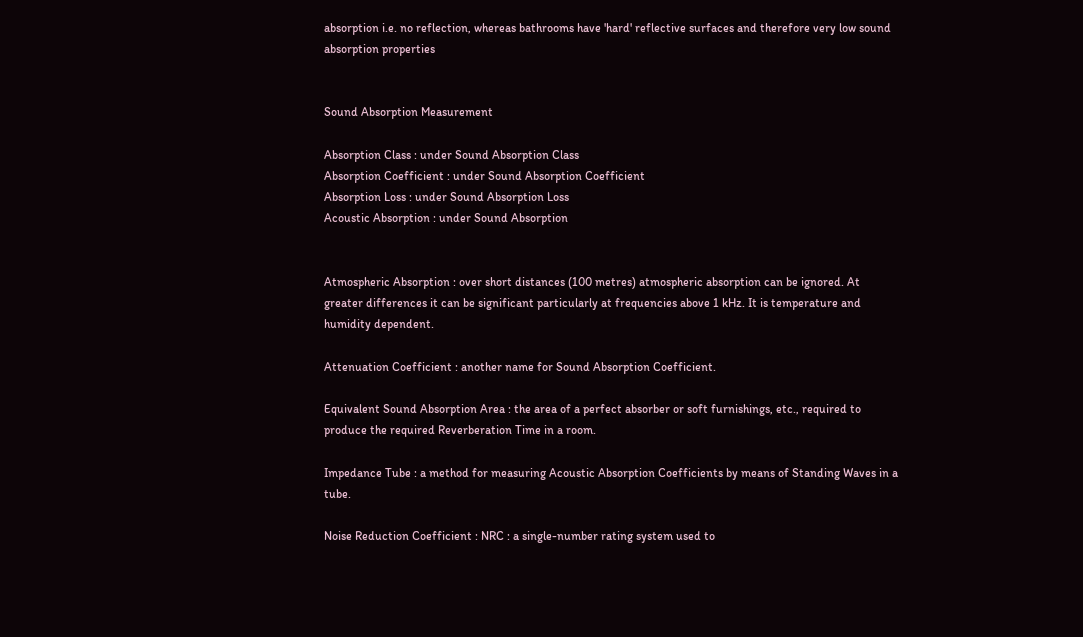absorption i.e. no reflection, whereas bathrooms have 'hard' reflective surfaces and therefore very low sound absorption properties


Sound Absorption Measurement

Absorption Class : under Sound Absorption Class
Absorption Coefficient : under Sound Absorption Coefficient
Absorption Loss : under Sound Absorption Loss
Acoustic Absorption : under Sound Absorption


Atmospheric Absorption : over short distances (100 metres) atmospheric absorption can be ignored. At greater differences it can be significant particularly at frequencies above 1 kHz. It is temperature and humidity dependent.

Attenuation Coefficient : another name for Sound Absorption Coefficient.

Equivalent Sound Absorption Area : the area of a perfect absorber or soft furnishings, etc., required to produce the required Reverberation Time in a room.

Impedance Tube : a method for measuring Acoustic Absorption Coefficients by means of Standing Waves in a tube.

Noise Reduction Coefficient : NRC : a single-number rating system used to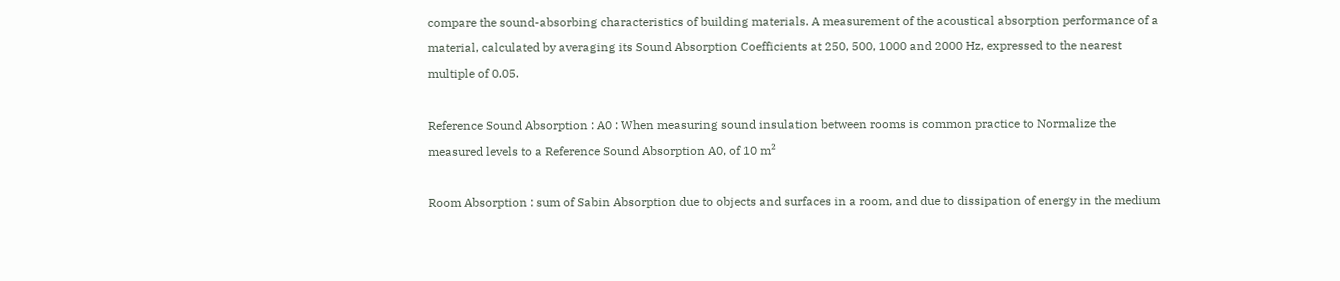compare the sound-absorbing characteristics of building materials. A measurement of the acoustical absorption performance of a material, calculated by averaging its Sound Absorption Coefficients at 250, 500, 1000 and 2000 Hz, expressed to the nearest multiple of 0.05.

Reference Sound Absorption : A0 : When measuring sound insulation between rooms is common practice to Normalize the measured levels to a Reference Sound Absorption A0, of 10 m²

Room Absorption : sum of Sabin Absorption due to objects and surfaces in a room, and due to dissipation of energy in the medium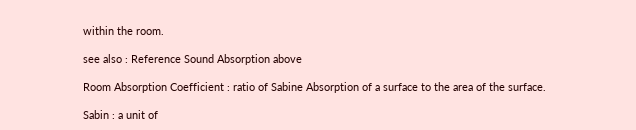within the room.

see also : Reference Sound Absorption above

Room Absorption Coefficient : ratio of Sabine Absorption of a surface to the area of the surface.

Sabin : a unit of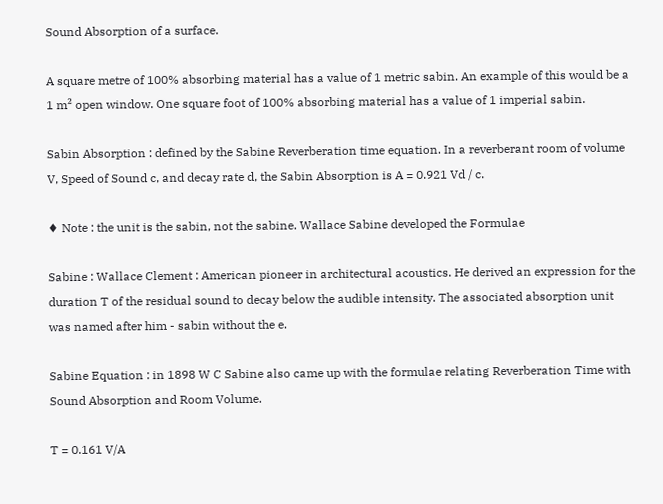Sound Absorption of a surface.

A square metre of 100% absorbing material has a value of 1 metric sabin. An example of this would be a 1 m² open window. One square foot of 100% absorbing material has a value of 1 imperial sabin.

Sabin Absorption : defined by the Sabine Reverberation time equation. In a reverberant room of volume V, Speed of Sound c, and decay rate d, the Sabin Absorption is A = 0.921 Vd / c.

♦ Note : the unit is the sabin, not the sabine. Wallace Sabine developed the Formulae

Sabine : Wallace Clement : American pioneer in architectural acoustics. He derived an expression for the duration T of the residual sound to decay below the audible intensity. The associated absorption unit was named after him - sabin without the e.

Sabine Equation : in 1898 W C Sabine also came up with the formulae relating Reverberation Time with Sound Absorption and Room Volume.

T = 0.161 V/A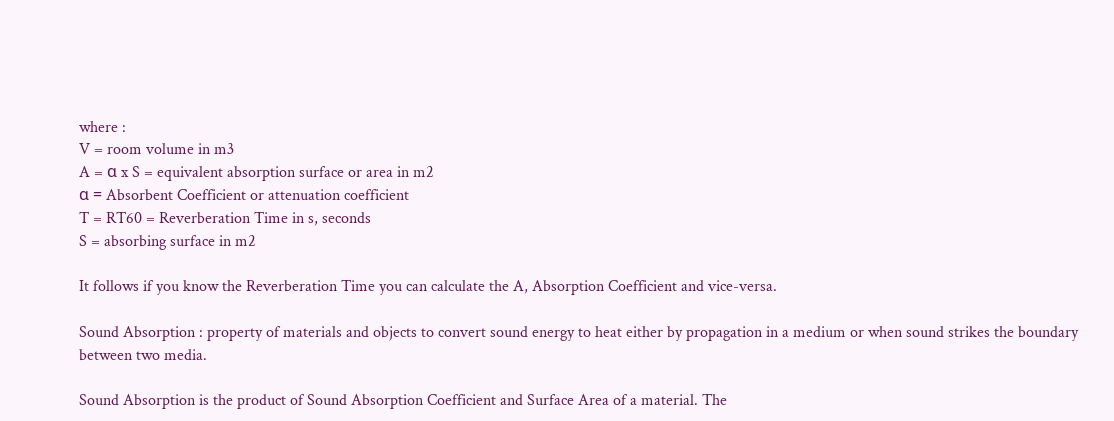where :
V = room volume in m3
A = α x S = equivalent absorption surface or area in m2
α = Absorbent Coefficient or attenuation coefficient
T = RT60 = Reverberation Time in s, seconds
S = absorbing surface in m2

It follows if you know the Reverberation Time you can calculate the A, Absorption Coefficient and vice-versa.

Sound Absorption : property of materials and objects to convert sound energy to heat either by propagation in a medium or when sound strikes the boundary between two media.

Sound Absorption is the product of Sound Absorption Coefficient and Surface Area of a material. The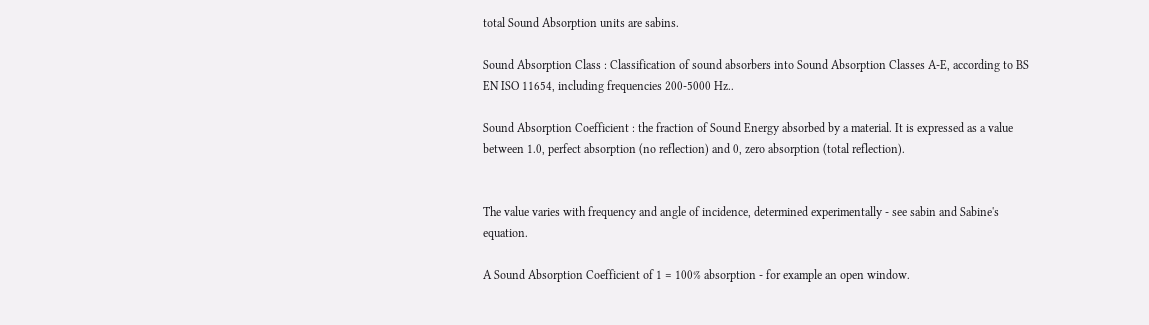total Sound Absorption units are sabins.

Sound Absorption Class : Classification of sound absorbers into Sound Absorption Classes A-E, according to BS EN ISO 11654, including frequencies 200-5000 Hz..

Sound Absorption Coefficient : the fraction of Sound Energy absorbed by a material. It is expressed as a value between 1.0, perfect absorption (no reflection) and 0, zero absorption (total reflection).


The value varies with frequency and angle of incidence, determined experimentally - see sabin and Sabine's equation.

A Sound Absorption Coefficient of 1 = 100% absorption - for example an open window.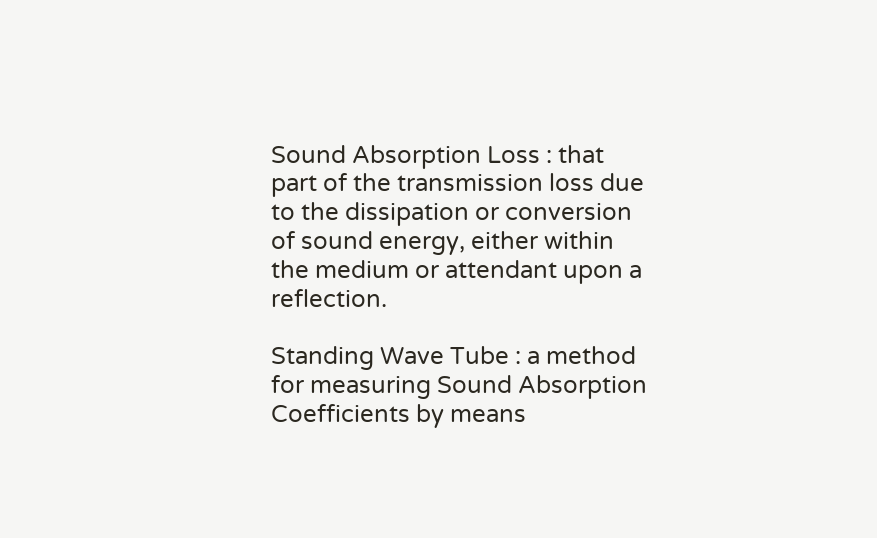Sound Absorption Loss : that part of the transmission loss due to the dissipation or conversion of sound energy, either within the medium or attendant upon a reflection.

Standing Wave Tube : a method for measuring Sound Absorption Coefficients by means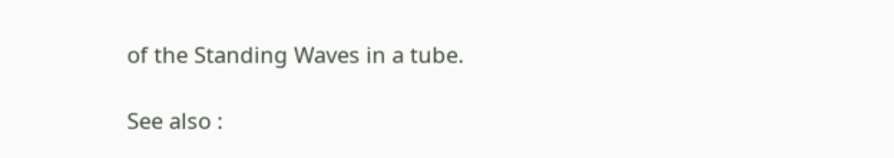of the Standing Waves in a tube.

See also :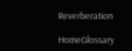Reverberation

HomeGlossary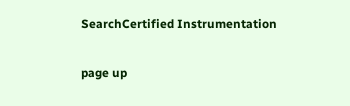SearchCertified Instrumentation

page up